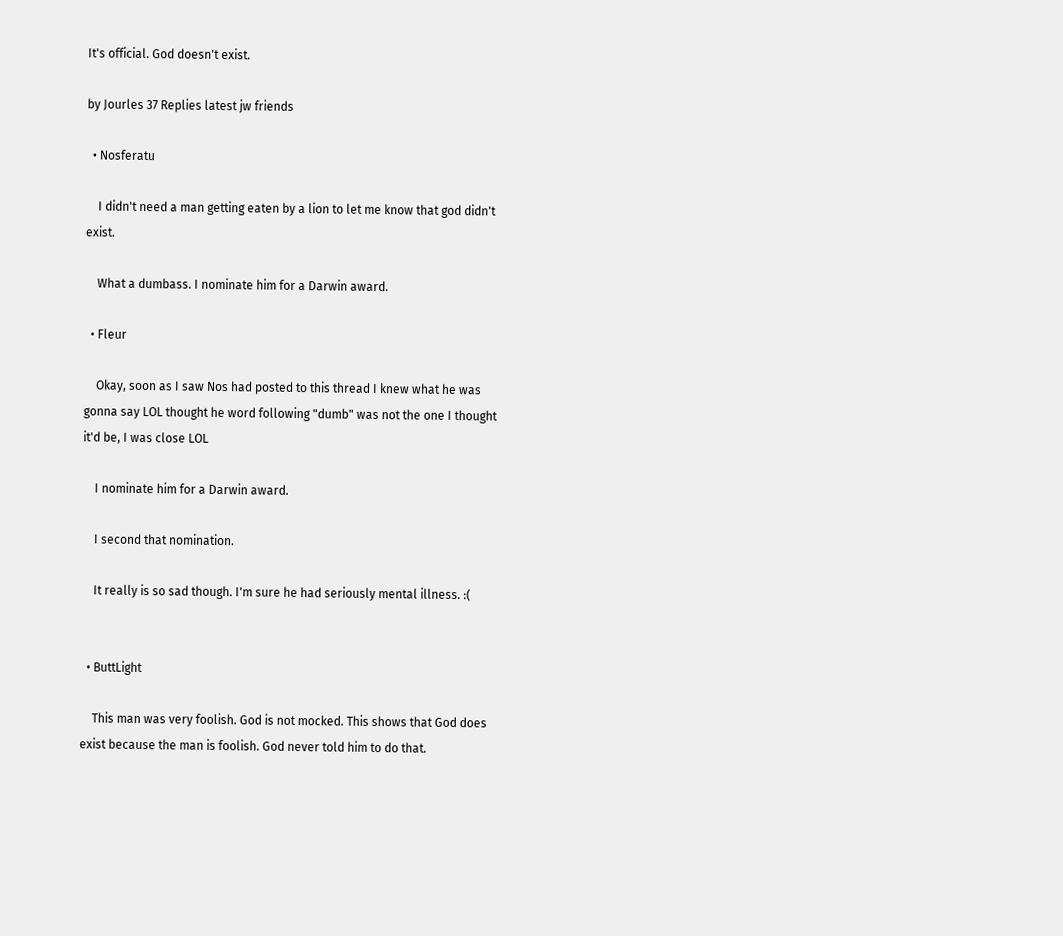It's official. God doesn't exist.

by Jourles 37 Replies latest jw friends

  • Nosferatu

    I didn't need a man getting eaten by a lion to let me know that god didn't exist.

    What a dumbass. I nominate him for a Darwin award.

  • Fleur

    Okay, soon as I saw Nos had posted to this thread I knew what he was gonna say LOL thought he word following "dumb" was not the one I thought it'd be, I was close LOL

    I nominate him for a Darwin award.

    I second that nomination.

    It really is so sad though. I'm sure he had seriously mental illness. :(


  • ButtLight

    This man was very foolish. God is not mocked. This shows that God does exist because the man is foolish. God never told him to do that.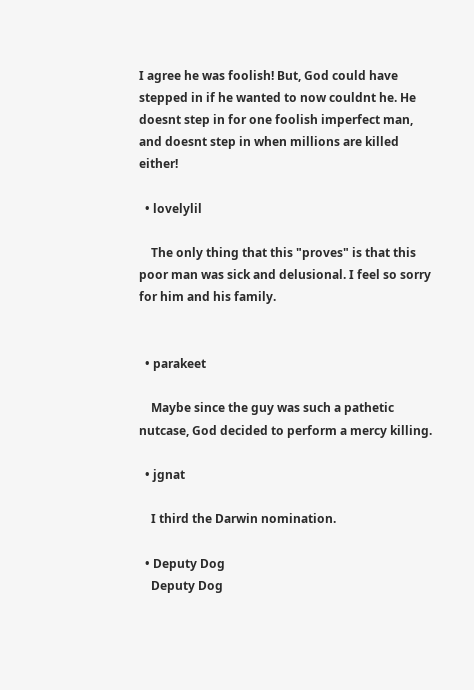I agree he was foolish! But, God could have stepped in if he wanted to now couldnt he. He doesnt step in for one foolish imperfect man, and doesnt step in when millions are killed either!

  • lovelylil

    The only thing that this "proves" is that this poor man was sick and delusional. I feel so sorry for him and his family.


  • parakeet

    Maybe since the guy was such a pathetic nutcase, God decided to perform a mercy killing.

  • jgnat

    I third the Darwin nomination.

  • Deputy Dog
    Deputy Dog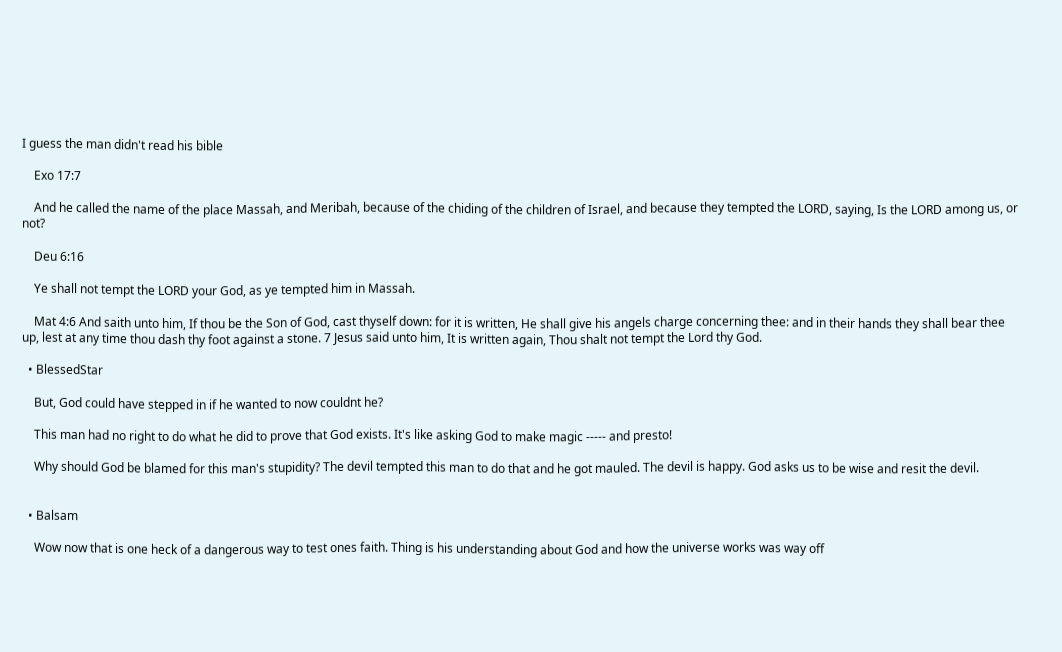I guess the man didn't read his bible

    Exo 17:7

    And he called the name of the place Massah, and Meribah, because of the chiding of the children of Israel, and because they tempted the LORD, saying, Is the LORD among us, or not?

    Deu 6:16

    Ye shall not tempt the LORD your God, as ye tempted him in Massah.

    Mat 4:6 And saith unto him, If thou be the Son of God, cast thyself down: for it is written, He shall give his angels charge concerning thee: and in their hands they shall bear thee up, lest at any time thou dash thy foot against a stone. 7 Jesus said unto him, It is written again, Thou shalt not tempt the Lord thy God.

  • BlessedStar

    But, God could have stepped in if he wanted to now couldnt he?

    This man had no right to do what he did to prove that God exists. It's like asking God to make magic ----- and presto!

    Why should God be blamed for this man's stupidity? The devil tempted this man to do that and he got mauled. The devil is happy. God asks us to be wise and resit the devil.


  • Balsam

    Wow now that is one heck of a dangerous way to test ones faith. Thing is his understanding about God and how the universe works was way off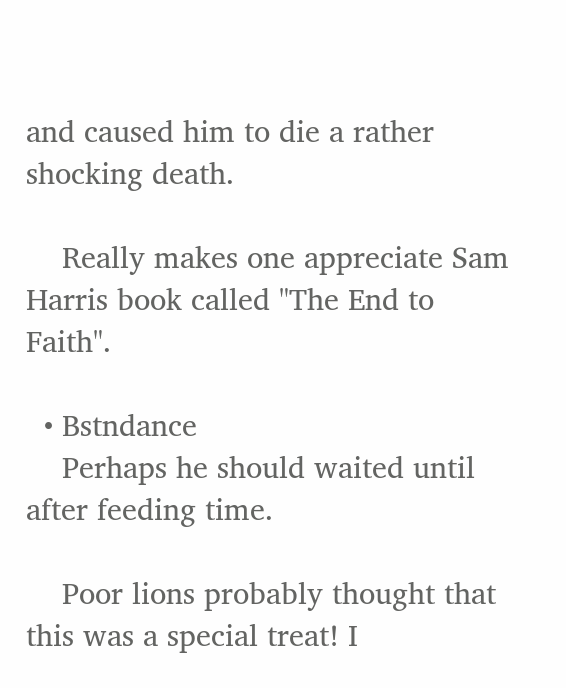and caused him to die a rather shocking death.

    Really makes one appreciate Sam Harris book called "The End to Faith".

  • Bstndance
    Perhaps he should waited until after feeding time.

    Poor lions probably thought that this was a special treat! I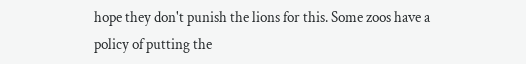hope they don't punish the lions for this. Some zoos have a policy of putting the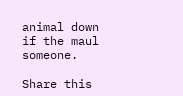animal down if the maul someone.

Share this